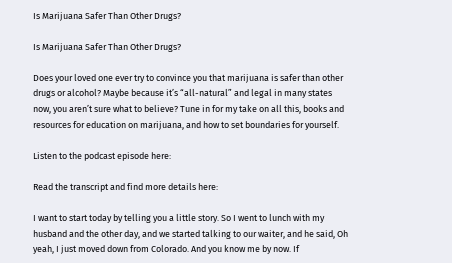Is Marijuana Safer Than Other Drugs?

Is Marijuana Safer Than Other Drugs?

Does your loved one ever try to convince you that marijuana is safer than other drugs or alcohol? Maybe because it’s “all-natural” and legal in many states now, you aren’t sure what to believe? Tune in for my take on all this, books and resources for education on marijuana, and how to set boundaries for yourself.

Listen to the podcast episode here:

Read the transcript and find more details here:

I want to start today by telling you a little story. So I went to lunch with my husband and the other day, and we started talking to our waiter, and he said, Oh yeah, I just moved down from Colorado. And you know me by now. If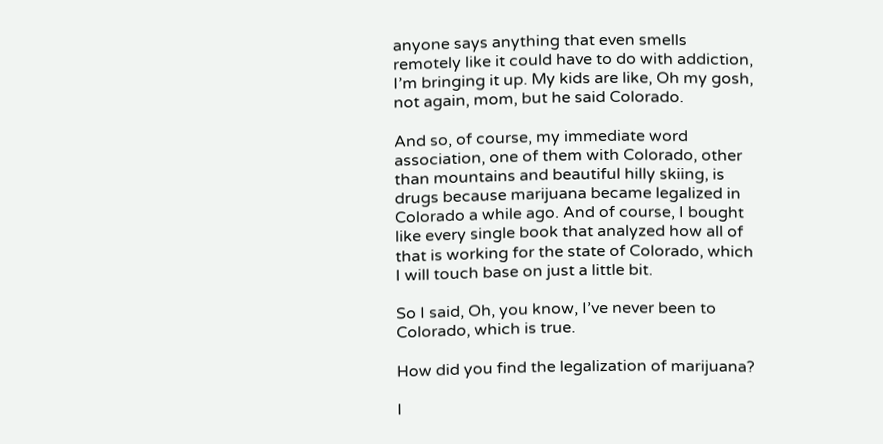anyone says anything that even smells remotely like it could have to do with addiction, I’m bringing it up. My kids are like, Oh my gosh, not again, mom, but he said Colorado.

And so, of course, my immediate word association, one of them with Colorado, other than mountains and beautiful hilly skiing, is drugs because marijuana became legalized in Colorado a while ago. And of course, I bought like every single book that analyzed how all of that is working for the state of Colorado, which I will touch base on just a little bit.

So I said, Oh, you know, I’ve never been to Colorado, which is true.

How did you find the legalization of marijuana?

I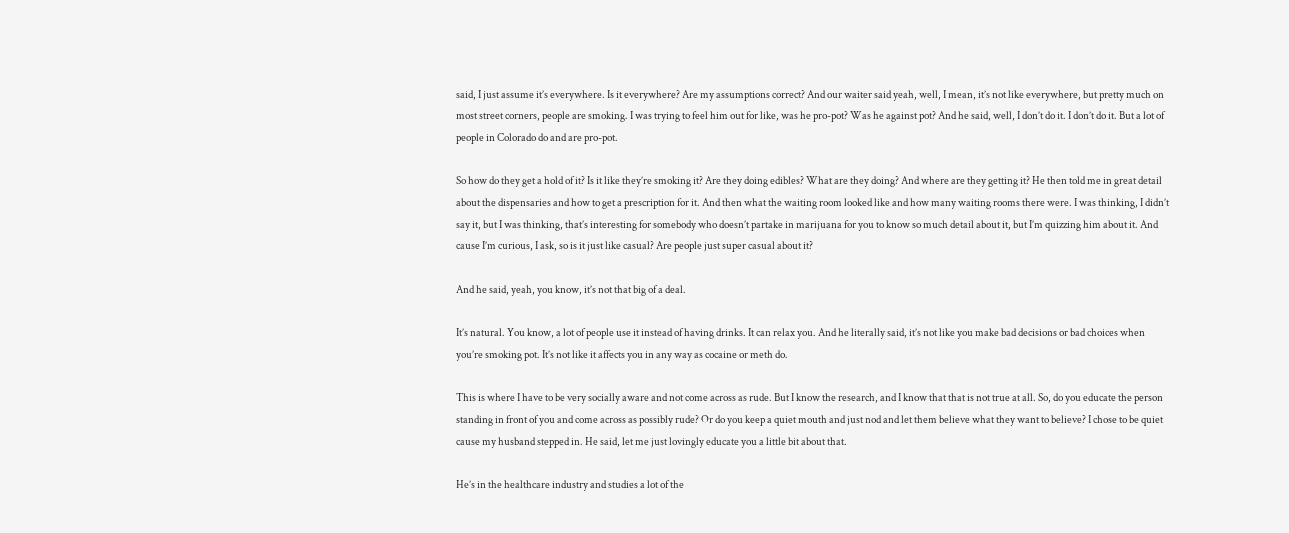said, I just assume it’s everywhere. Is it everywhere? Are my assumptions correct? And our waiter said yeah, well, I mean, it’s not like everywhere, but pretty much on most street corners, people are smoking. I was trying to feel him out for like, was he pro-pot? Was he against pot? And he said, well, I don’t do it. I don’t do it. But a lot of people in Colorado do and are pro-pot.

So how do they get a hold of it? Is it like they’re smoking it? Are they doing edibles? What are they doing? And where are they getting it? He then told me in great detail about the dispensaries and how to get a prescription for it. And then what the waiting room looked like and how many waiting rooms there were. I was thinking, I didn’t say it, but I was thinking, that’s interesting for somebody who doesn’t partake in marijuana for you to know so much detail about it, but I’m quizzing him about it. And cause I’m curious, I ask, so is it just like casual? Are people just super casual about it?

And he said, yeah, you know, it’s not that big of a deal.

It’s natural. You know, a lot of people use it instead of having drinks. It can relax you. And he literally said, it’s not like you make bad decisions or bad choices when you’re smoking pot. It’s not like it affects you in any way as cocaine or meth do.

This is where I have to be very socially aware and not come across as rude. But I know the research, and I know that that is not true at all. So, do you educate the person standing in front of you and come across as possibly rude? Or do you keep a quiet mouth and just nod and let them believe what they want to believe? I chose to be quiet cause my husband stepped in. He said, let me just lovingly educate you a little bit about that.

He’s in the healthcare industry and studies a lot of the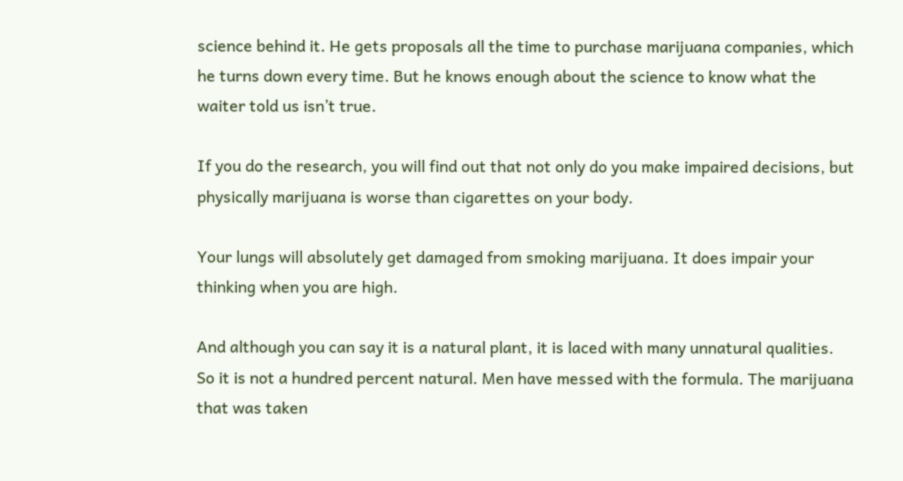science behind it. He gets proposals all the time to purchase marijuana companies, which he turns down every time. But he knows enough about the science to know what the waiter told us isn’t true.

If you do the research, you will find out that not only do you make impaired decisions, but physically marijuana is worse than cigarettes on your body.

Your lungs will absolutely get damaged from smoking marijuana. It does impair your thinking when you are high.

And although you can say it is a natural plant, it is laced with many unnatural qualities. So it is not a hundred percent natural. Men have messed with the formula. The marijuana that was taken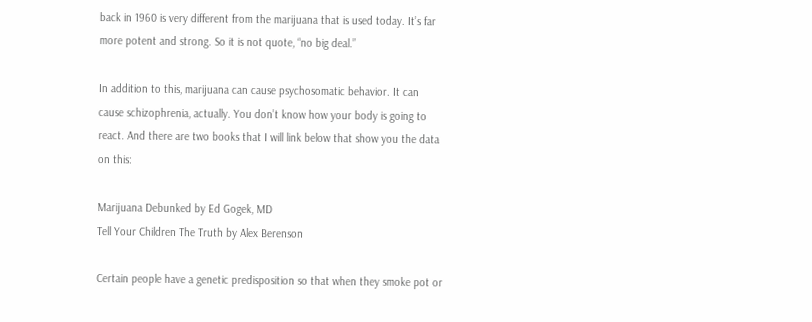back in 1960 is very different from the marijuana that is used today. It’s far more potent and strong. So it is not quote, “no big deal.”

In addition to this, marijuana can cause psychosomatic behavior. It can cause schizophrenia, actually. You don’t know how your body is going to react. And there are two books that I will link below that show you the data on this:

Marijuana Debunked by Ed Gogek, MD
Tell Your Children The Truth by Alex Berenson

Certain people have a genetic predisposition so that when they smoke pot or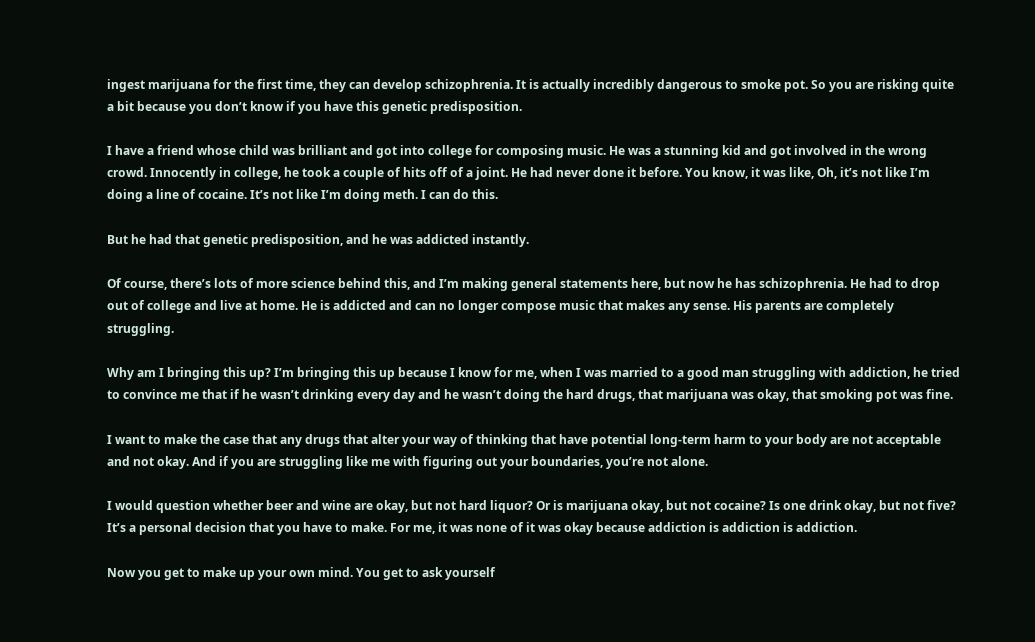ingest marijuana for the first time, they can develop schizophrenia. It is actually incredibly dangerous to smoke pot. So you are risking quite a bit because you don’t know if you have this genetic predisposition.

I have a friend whose child was brilliant and got into college for composing music. He was a stunning kid and got involved in the wrong crowd. Innocently in college, he took a couple of hits off of a joint. He had never done it before. You know, it was like, Oh, it’s not like I’m doing a line of cocaine. It’s not like I’m doing meth. I can do this.

But he had that genetic predisposition, and he was addicted instantly.

Of course, there’s lots of more science behind this, and I’m making general statements here, but now he has schizophrenia. He had to drop out of college and live at home. He is addicted and can no longer compose music that makes any sense. His parents are completely struggling.

Why am I bringing this up? I’m bringing this up because I know for me, when I was married to a good man struggling with addiction, he tried to convince me that if he wasn’t drinking every day and he wasn’t doing the hard drugs, that marijuana was okay, that smoking pot was fine.

I want to make the case that any drugs that alter your way of thinking that have potential long-term harm to your body are not acceptable and not okay. And if you are struggling like me with figuring out your boundaries, you’re not alone.

I would question whether beer and wine are okay, but not hard liquor? Or is marijuana okay, but not cocaine? Is one drink okay, but not five? It’s a personal decision that you have to make. For me, it was none of it was okay because addiction is addiction is addiction.

Now you get to make up your own mind. You get to ask yourself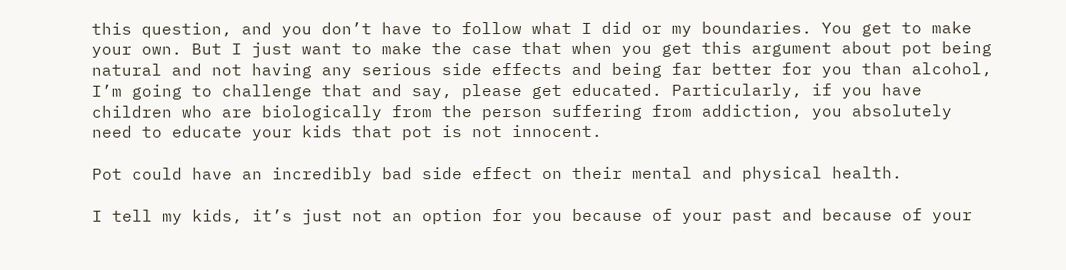this question, and you don’t have to follow what I did or my boundaries. You get to make your own. But I just want to make the case that when you get this argument about pot being natural and not having any serious side effects and being far better for you than alcohol, I’m going to challenge that and say, please get educated. Particularly, if you have children who are biologically from the person suffering from addiction, you absolutely need to educate your kids that pot is not innocent.

Pot could have an incredibly bad side effect on their mental and physical health.

I tell my kids, it’s just not an option for you because of your past and because of your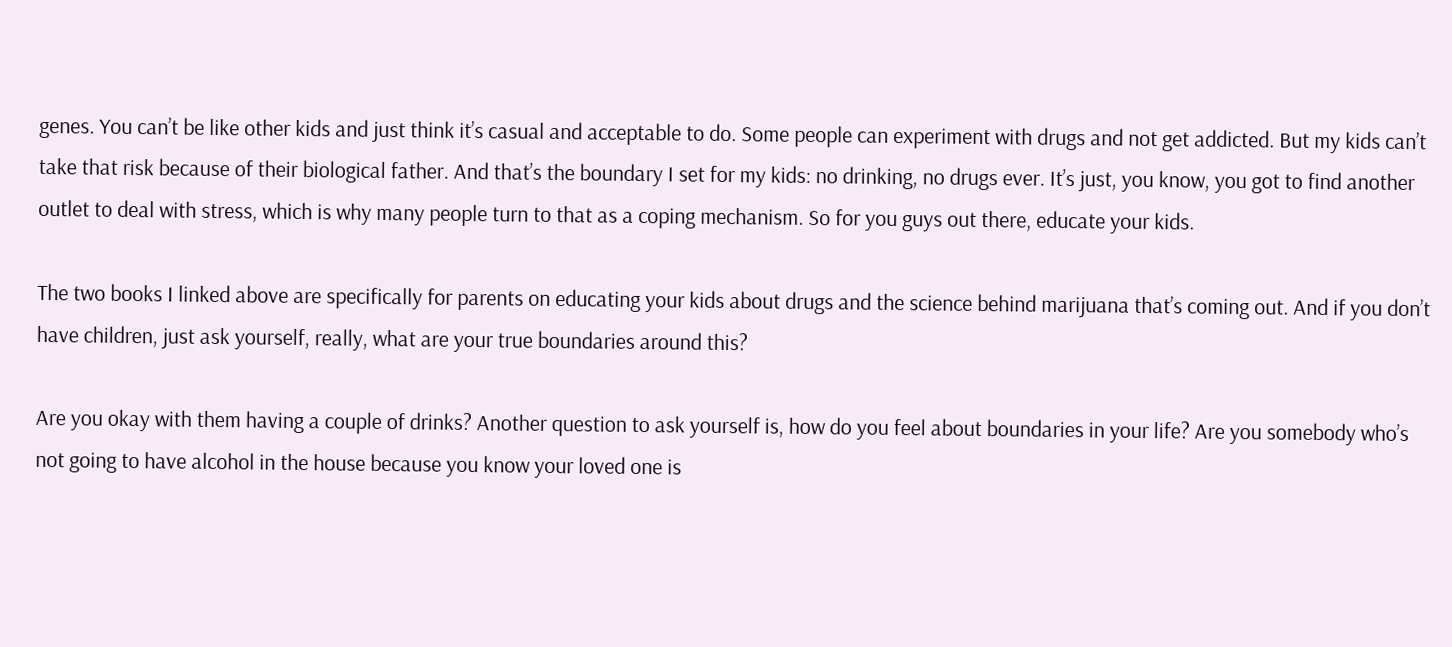genes. You can’t be like other kids and just think it’s casual and acceptable to do. Some people can experiment with drugs and not get addicted. But my kids can’t take that risk because of their biological father. And that’s the boundary I set for my kids: no drinking, no drugs ever. It’s just, you know, you got to find another outlet to deal with stress, which is why many people turn to that as a coping mechanism. So for you guys out there, educate your kids.

The two books I linked above are specifically for parents on educating your kids about drugs and the science behind marijuana that’s coming out. And if you don’t have children, just ask yourself, really, what are your true boundaries around this?

Are you okay with them having a couple of drinks? Another question to ask yourself is, how do you feel about boundaries in your life? Are you somebody who’s not going to have alcohol in the house because you know your loved one is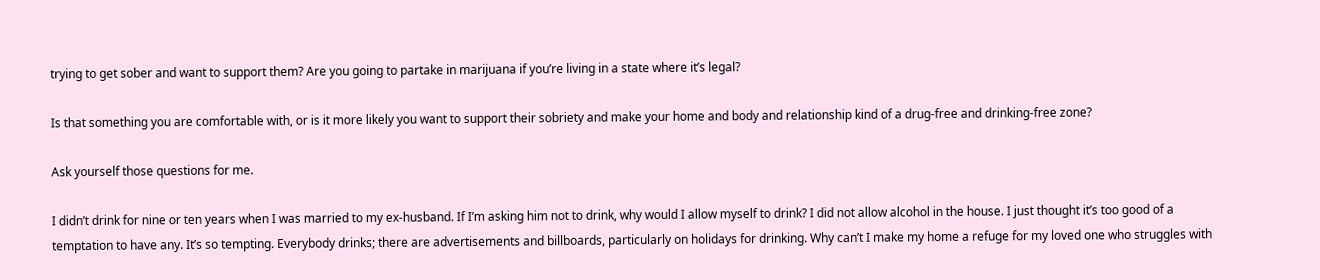trying to get sober and want to support them? Are you going to partake in marijuana if you’re living in a state where it’s legal?

Is that something you are comfortable with, or is it more likely you want to support their sobriety and make your home and body and relationship kind of a drug-free and drinking-free zone?

Ask yourself those questions for me.

I didn’t drink for nine or ten years when I was married to my ex-husband. If I’m asking him not to drink, why would I allow myself to drink? I did not allow alcohol in the house. I just thought it’s too good of a temptation to have any. It’s so tempting. Everybody drinks; there are advertisements and billboards, particularly on holidays for drinking. Why can’t I make my home a refuge for my loved one who struggles with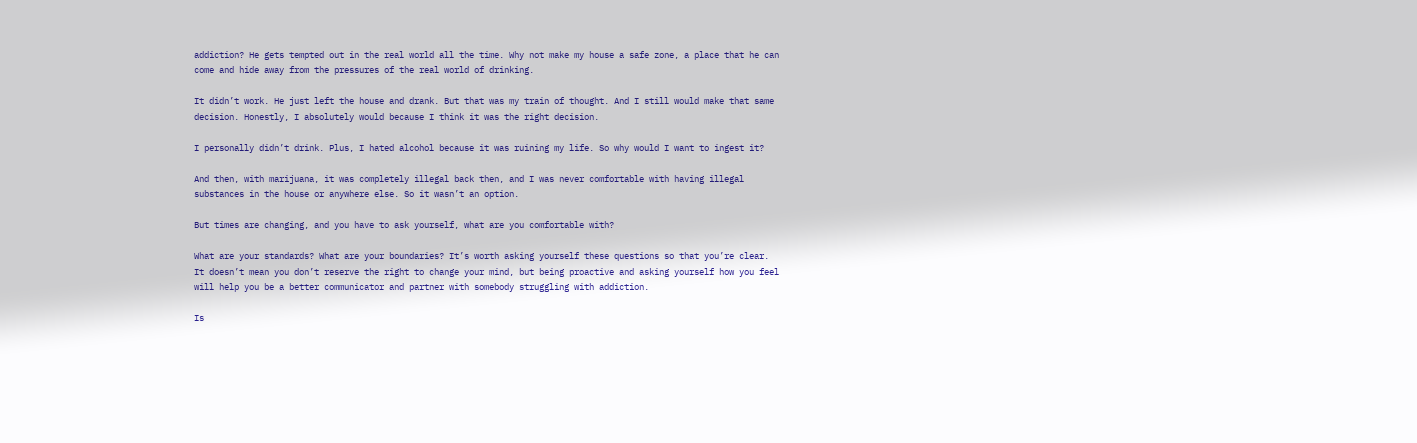addiction? He gets tempted out in the real world all the time. Why not make my house a safe zone, a place that he can come and hide away from the pressures of the real world of drinking.

It didn’t work. He just left the house and drank. But that was my train of thought. And I still would make that same decision. Honestly, I absolutely would because I think it was the right decision.

I personally didn’t drink. Plus, I hated alcohol because it was ruining my life. So why would I want to ingest it?

And then, with marijuana, it was completely illegal back then, and I was never comfortable with having illegal substances in the house or anywhere else. So it wasn’t an option.

But times are changing, and you have to ask yourself, what are you comfortable with?

What are your standards? What are your boundaries? It’s worth asking yourself these questions so that you’re clear. It doesn’t mean you don’t reserve the right to change your mind, but being proactive and asking yourself how you feel will help you be a better communicator and partner with somebody struggling with addiction.

Is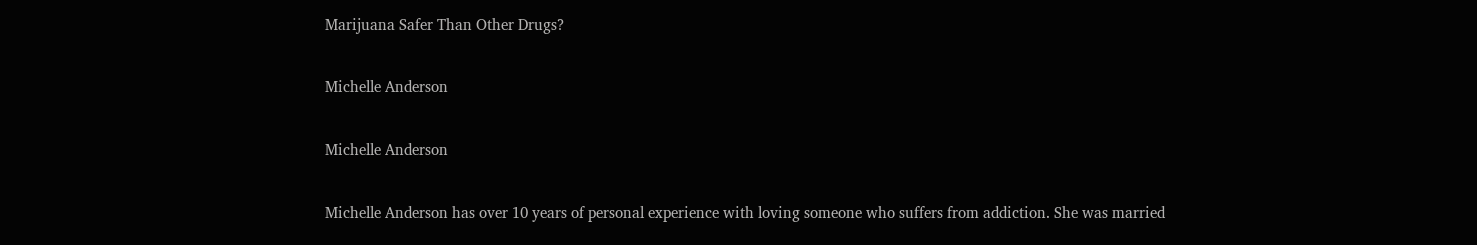Marijuana Safer Than Other Drugs?

Michelle Anderson

Michelle Anderson

Michelle Anderson has over 10 years of personal experience with loving someone who suffers from addiction. She was married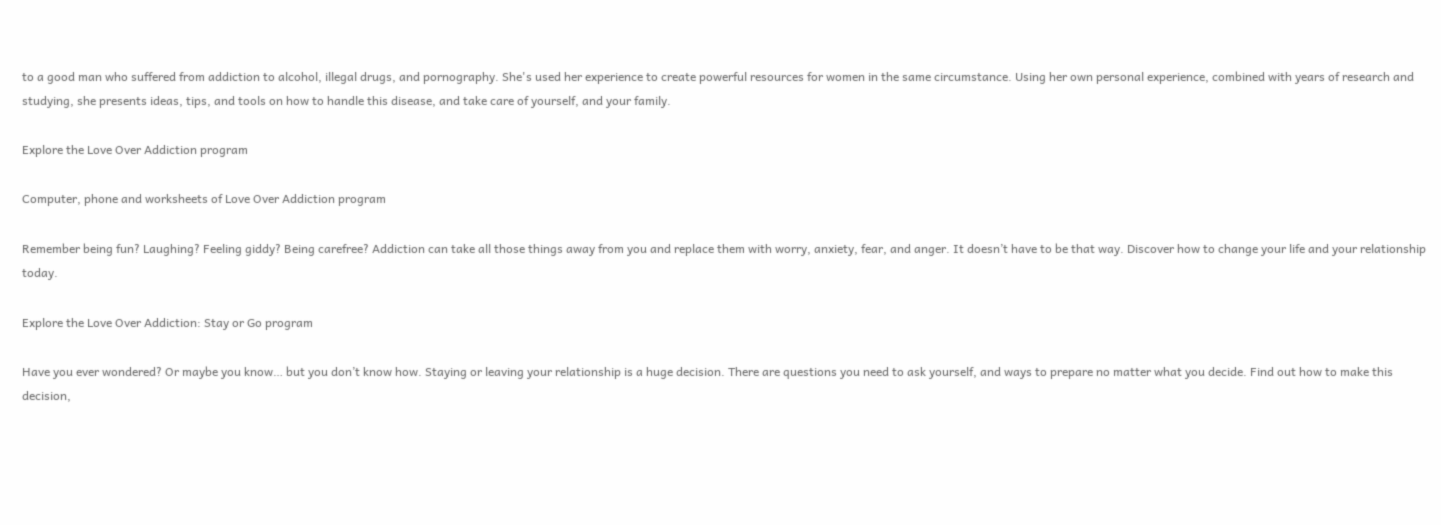to a good man who suffered from addiction to alcohol, illegal drugs, and pornography. She's used her experience to create powerful resources for women in the same circumstance. Using her own personal experience, combined with years of research and studying, she presents ideas, tips, and tools on how to handle this disease, and take care of yourself, and your family.

Explore the Love Over Addiction program

Computer, phone and worksheets of Love Over Addiction program

Remember being fun? Laughing? Feeling giddy? Being carefree? Addiction can take all those things away from you and replace them with worry, anxiety, fear, and anger. It doesn’t have to be that way. Discover how to change your life and your relationship today.

Explore the Love Over Addiction: Stay or Go program

Have you ever wondered? Or maybe you know… but you don’t know how. Staying or leaving your relationship is a huge decision. There are questions you need to ask yourself, and ways to prepare no matter what you decide. Find out how to make this decision,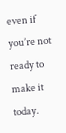even if you’re not ready to make it today.